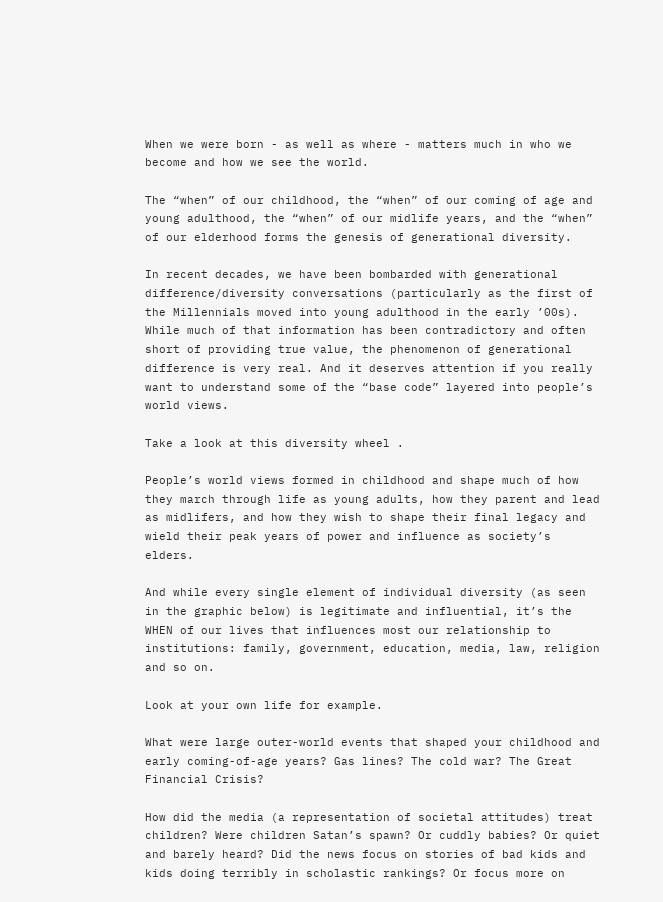When we were born - as well as where - matters much in who we become and how we see the world.

The “when” of our childhood, the “when” of our coming of age and young adulthood, the “when” of our midlife years, and the “when” of our elderhood forms the genesis of generational diversity.

In recent decades, we have been bombarded with generational difference/diversity conversations (particularly as the first of the Millennials moved into young adulthood in the early ’00s). While much of that information has been contradictory and often short of providing true value, the phenomenon of generational difference is very real. And it deserves attention if you really want to understand some of the “base code” layered into people’s world views.

Take a look at this diversity wheel .

People’s world views formed in childhood and shape much of how they march through life as young adults, how they parent and lead as midlifers, and how they wish to shape their final legacy and wield their peak years of power and influence as society’s elders.

And while every single element of individual diversity (as seen in the graphic below) is legitimate and influential, it’s the WHEN of our lives that influences most our relationship to institutions: family, government, education, media, law, religion and so on.

Look at your own life for example.

What were large outer-world events that shaped your childhood and early coming-of-age years? Gas lines? The cold war? The Great Financial Crisis?

How did the media (a representation of societal attitudes) treat children? Were children Satan’s spawn? Or cuddly babies? Or quiet and barely heard? Did the news focus on stories of bad kids and kids doing terribly in scholastic rankings? Or focus more on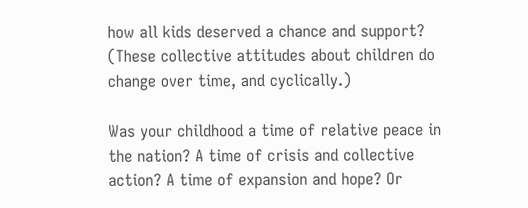how all kids deserved a chance and support? (These collective attitudes about children do change over time, and cyclically.)

Was your childhood a time of relative peace in the nation? A time of crisis and collective action? A time of expansion and hope? Or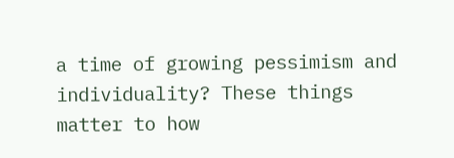a time of growing pessimism and individuality? These things matter to how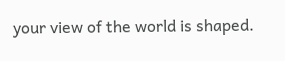your view of the world is shaped.